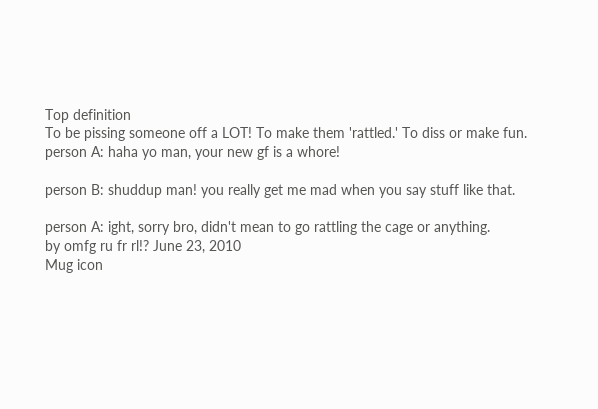Top definition
To be pissing someone off a LOT! To make them 'rattled.' To diss or make fun.
person A: haha yo man, your new gf is a whore!

person B: shuddup man! you really get me mad when you say stuff like that.

person A: ight, sorry bro, didn't mean to go rattling the cage or anything.
by omfg ru fr rl!? June 23, 2010
Mug icon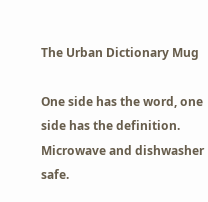The Urban Dictionary Mug

One side has the word, one side has the definition. Microwave and dishwasher safe.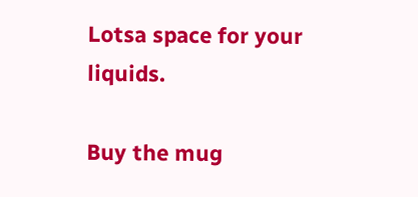Lotsa space for your liquids.

Buy the mug